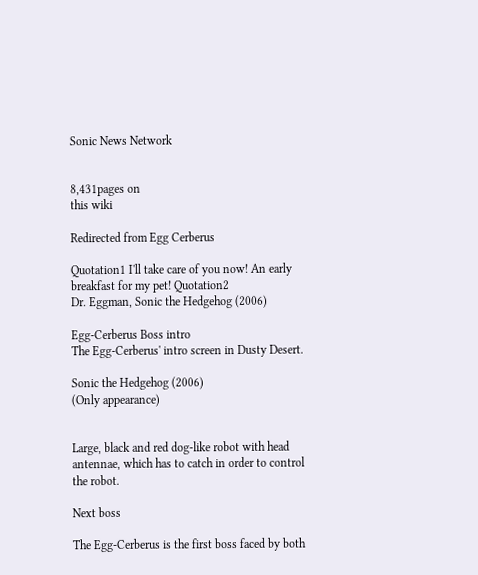Sonic News Network


8,431pages on
this wiki

Redirected from Egg Cerberus

Quotation1 I'll take care of you now! An early breakfast for my pet! Quotation2
Dr. Eggman, Sonic the Hedgehog (2006)

Egg-Cerberus Boss intro
The Egg-Cerberus' intro screen in Dusty Desert.

Sonic the Hedgehog (2006)
(Only appearance)


Large, black and red dog-like robot with head antennae, which has to catch in order to control the robot.

Next boss

The Egg-Cerberus is the first boss faced by both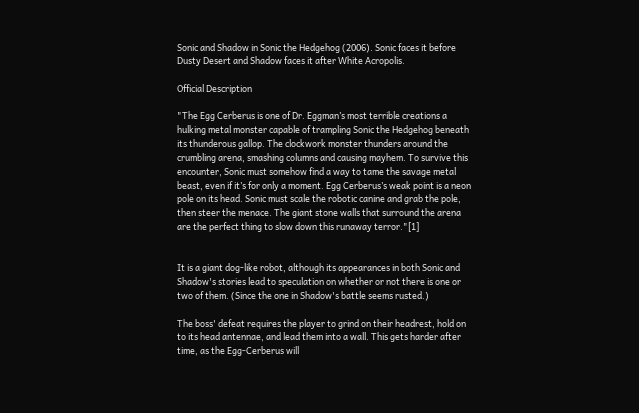Sonic and Shadow in Sonic the Hedgehog (2006). Sonic faces it before Dusty Desert and Shadow faces it after White Acropolis.

Official Description

"The Egg Cerberus is one of Dr. Eggman’s most terrible creations a hulking metal monster capable of trampling Sonic the Hedgehog beneath its thunderous gallop. The clockwork monster thunders around the crumbling arena, smashing columns and causing mayhem. To survive this encounter, Sonic must somehow find a way to tame the savage metal beast, even if it’s for only a moment. Egg Cerberus’s weak point is a neon pole on its head. Sonic must scale the robotic canine and grab the pole, then steer the menace. The giant stone walls that surround the arena are the perfect thing to slow down this runaway terror."[1]


It is a giant dog-like robot, although its appearances in both Sonic and Shadow's stories lead to speculation on whether or not there is one or two of them. (Since the one in Shadow's battle seems rusted.)

The boss' defeat requires the player to grind on their headrest, hold on to its head antennae, and lead them into a wall. This gets harder after time, as the Egg-Cerberus will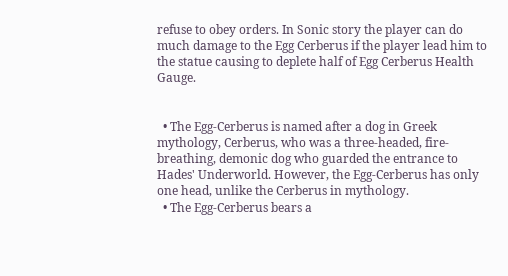refuse to obey orders. In Sonic story the player can do much damage to the Egg Cerberus if the player lead him to the statue causing to deplete half of Egg Cerberus Health Gauge.


  • The Egg-Cerberus is named after a dog in Greek mythology, Cerberus, who was a three-headed, fire-breathing, demonic dog who guarded the entrance to Hades' Underworld. However, the Egg-Cerberus has only one head, unlike the Cerberus in mythology.
  • The Egg-Cerberus bears a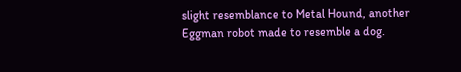slight resemblance to Metal Hound, another Eggman robot made to resemble a dog.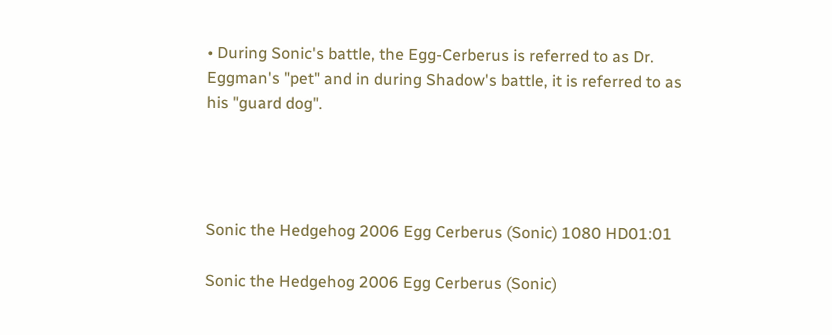• During Sonic's battle, the Egg-Cerberus is referred to as Dr. Eggman's "pet" and in during Shadow's battle, it is referred to as his "guard dog".




Sonic the Hedgehog 2006 Egg Cerberus (Sonic) 1080 HD01:01

Sonic the Hedgehog 2006 Egg Cerberus (Sonic)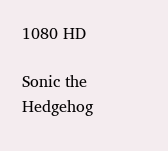1080 HD

Sonic the Hedgehog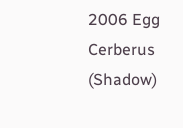2006 Egg Cerberus (Shadow)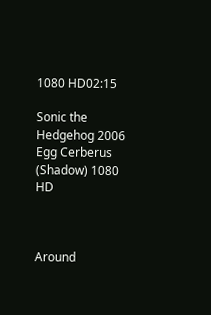1080 HD02:15

Sonic the Hedgehog 2006 Egg Cerberus (Shadow) 1080 HD



Around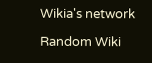Wikia's network

Random Wiki